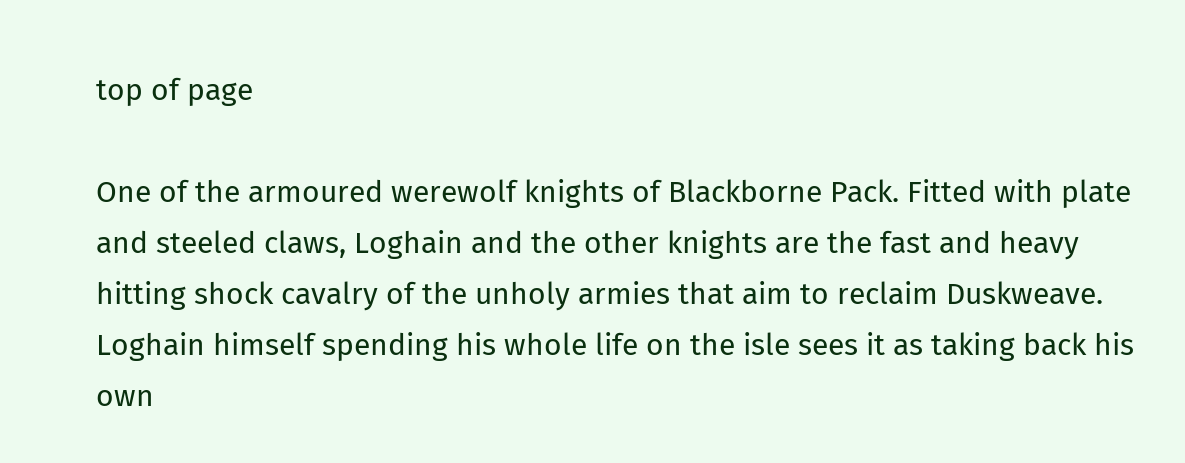top of page

One of the armoured werewolf knights of Blackborne Pack. Fitted with plate and steeled claws, Loghain and the other knights are the fast and heavy hitting shock cavalry of the unholy armies that aim to reclaim Duskweave. Loghain himself spending his whole life on the isle sees it as taking back his own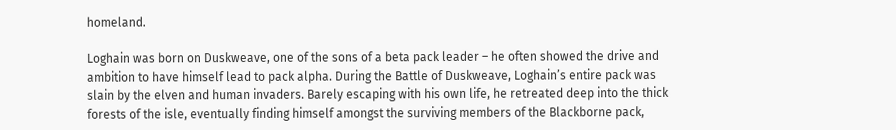homeland.

Loghain was born on Duskweave, one of the sons of a beta pack leader – he often showed the drive and ambition to have himself lead to pack alpha. During the Battle of Duskweave, Loghain’s entire pack was slain by the elven and human invaders. Barely escaping with his own life, he retreated deep into the thick forests of the isle, eventually finding himself amongst the surviving members of the Blackborne pack,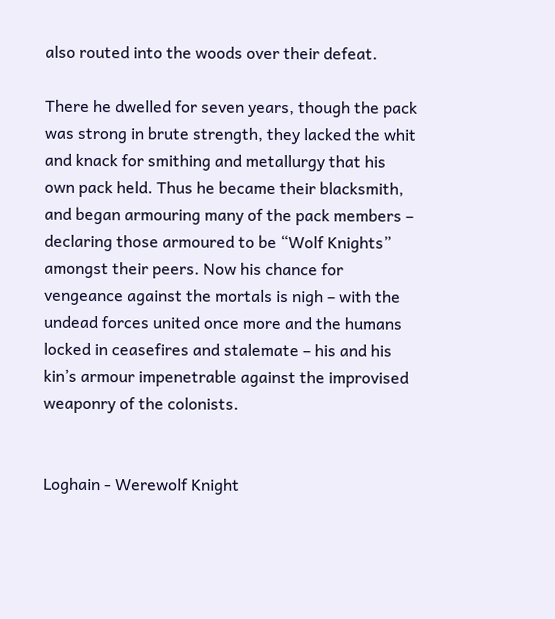also routed into the woods over their defeat.

There he dwelled for seven years, though the pack was strong in brute strength, they lacked the whit and knack for smithing and metallurgy that his own pack held. Thus he became their blacksmith, and began armouring many of the pack members – declaring those armoured to be “Wolf Knights” amongst their peers. Now his chance for vengeance against the mortals is nigh – with the undead forces united once more and the humans locked in ceasefires and stalemate – his and his kin’s armour impenetrable against the improvised weaponry of the colonists.


Loghain - Werewolf Knight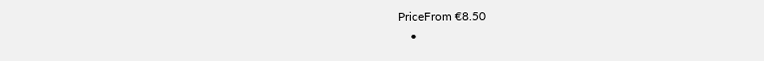PriceFrom €8.50
    •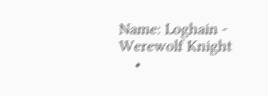Name: Loghain - Werewolf Knight
    •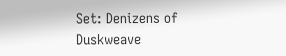Set: Denizens of Duskweave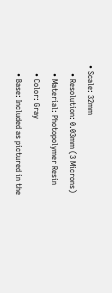• Scale: 32mm
    • Resolution: 0.03mm (3 Microns)
    • Material: Photopolymer Resin
    • Color: Gray
    • Base: Included as pictured in the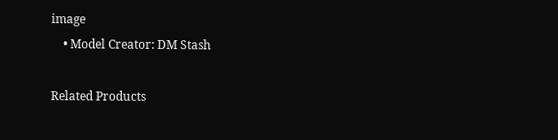image
    • Model Creator: DM Stash

Related Products